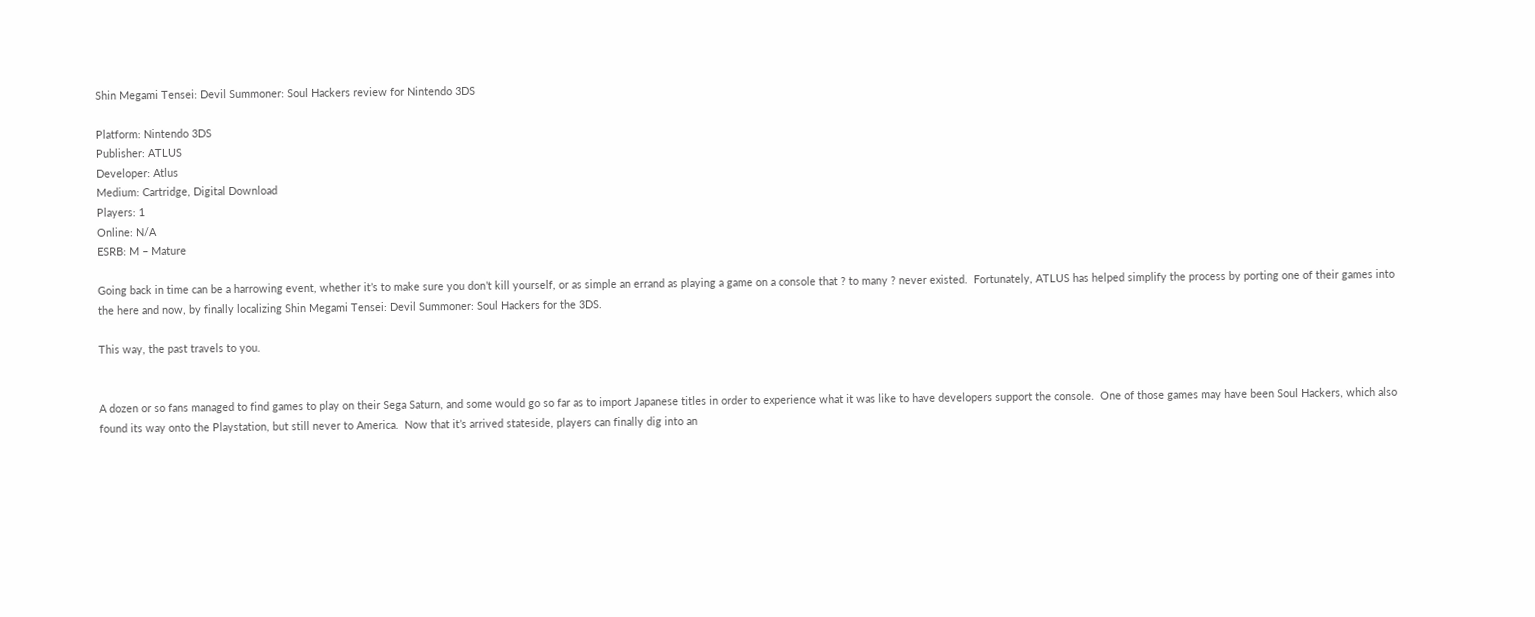Shin Megami Tensei: Devil Summoner: Soul Hackers review for Nintendo 3DS

Platform: Nintendo 3DS
Publisher: ATLUS
Developer: Atlus
Medium: Cartridge, Digital Download
Players: 1
Online: N/A
ESRB: M – Mature

Going back in time can be a harrowing event, whether it’s to make sure you don’t kill yourself, or as simple an errand as playing a game on a console that ? to many ? never existed.  Fortunately, ATLUS has helped simplify the process by porting one of their games into the here and now, by finally localizing Shin Megami Tensei: Devil Summoner: Soul Hackers for the 3DS.

This way, the past travels to you.


A dozen or so fans managed to find games to play on their Sega Saturn, and some would go so far as to import Japanese titles in order to experience what it was like to have developers support the console.  One of those games may have been Soul Hackers, which also found its way onto the Playstation, but still never to America.  Now that it’s arrived stateside, players can finally dig into an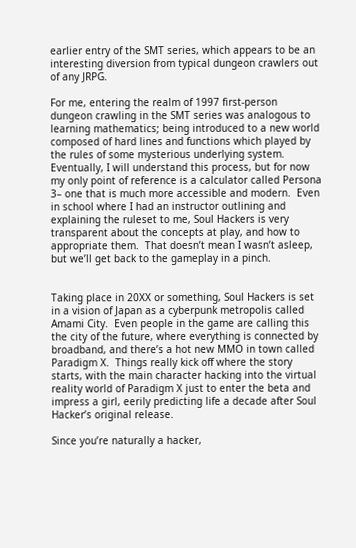earlier entry of the SMT series, which appears to be an interesting diversion from typical dungeon crawlers out of any JRPG.

For me, entering the realm of 1997 first-person dungeon crawling in the SMT series was analogous to learning mathematics; being introduced to a new world composed of hard lines and functions which played by the rules of some mysterious underlying system.  Eventually, I will understand this process, but for now my only point of reference is a calculator called Persona 3– one that is much more accessible and modern.  Even in school where I had an instructor outlining and explaining the ruleset to me, Soul Hackers is very transparent about the concepts at play, and how to appropriate them.  That doesn’t mean I wasn’t asleep, but we’ll get back to the gameplay in a pinch.


Taking place in 20XX or something, Soul Hackers is set in a vision of Japan as a cyberpunk metropolis called Amami City.  Even people in the game are calling this the city of the future, where everything is connected by broadband, and there’s a hot new MMO in town called Paradigm X.  Things really kick off where the story starts, with the main character hacking into the virtual reality world of Paradigm X just to enter the beta and impress a girl, eerily predicting life a decade after Soul Hacker’s original release.

Since you’re naturally a hacker,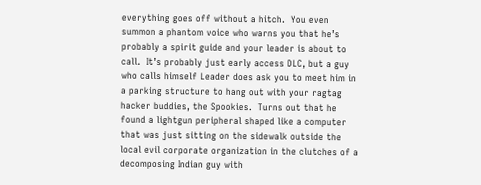everything goes off without a hitch.  You even summon a phantom voice who warns you that he’s probably a spirit guide and your leader is about to call.  It’s probably just early access DLC, but a guy who calls himself Leader does ask you to meet him in a parking structure to hang out with your ragtag hacker buddies, the Spookies.  Turns out that he found a lightgun peripheral shaped like a computer that was just sitting on the sidewalk outside the local evil corporate organization in the clutches of a decomposing Indian guy with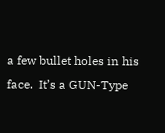a few bullet holes in his face.  It’s a GUN-Type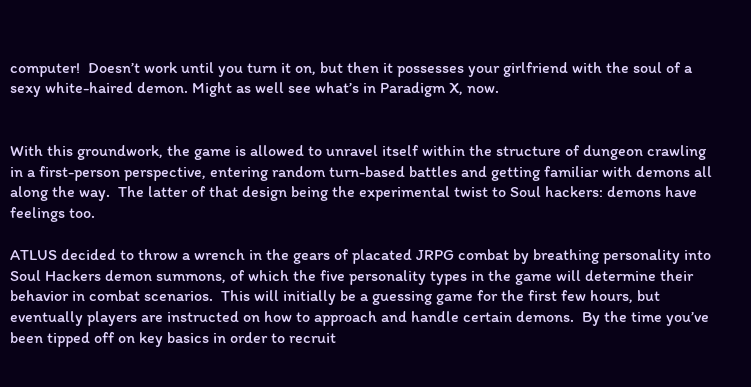computer!  Doesn’t work until you turn it on, but then it possesses your girlfriend with the soul of a sexy white-haired demon. Might as well see what’s in Paradigm X, now.


With this groundwork, the game is allowed to unravel itself within the structure of dungeon crawling in a first-person perspective, entering random turn-based battles and getting familiar with demons all along the way.  The latter of that design being the experimental twist to Soul hackers: demons have feelings too.

ATLUS decided to throw a wrench in the gears of placated JRPG combat by breathing personality into Soul Hackers demon summons, of which the five personality types in the game will determine their behavior in combat scenarios.  This will initially be a guessing game for the first few hours, but eventually players are instructed on how to approach and handle certain demons.  By the time you’ve been tipped off on key basics in order to recruit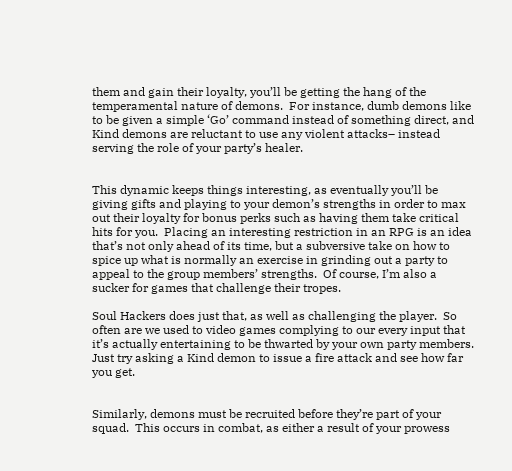them and gain their loyalty, you’ll be getting the hang of the temperamental nature of demons.  For instance, dumb demons like to be given a simple ‘Go’ command instead of something direct, and Kind demons are reluctant to use any violent attacks– instead serving the role of your party’s healer.


This dynamic keeps things interesting, as eventually you’ll be giving gifts and playing to your demon’s strengths in order to max out their loyalty for bonus perks such as having them take critical hits for you.  Placing an interesting restriction in an RPG is an idea that’s not only ahead of its time, but a subversive take on how to spice up what is normally an exercise in grinding out a party to appeal to the group members’ strengths.  Of course, I’m also a sucker for games that challenge their tropes.

Soul Hackers does just that, as well as challenging the player.  So often are we used to video games complying to our every input that it’s actually entertaining to be thwarted by your own party members.  Just try asking a Kind demon to issue a fire attack and see how far you get.


Similarly, demons must be recruited before they’re part of your squad.  This occurs in combat, as either a result of your prowess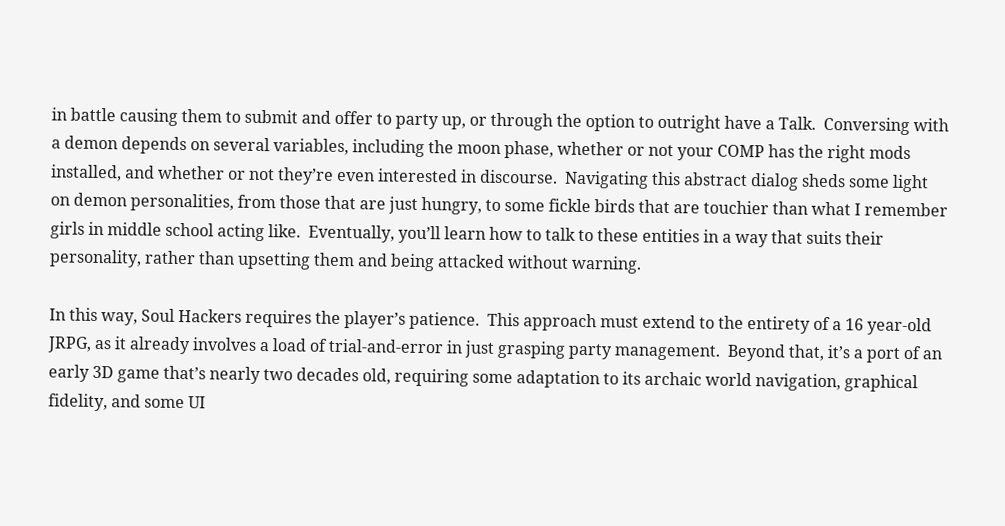in battle causing them to submit and offer to party up, or through the option to outright have a Talk.  Conversing with a demon depends on several variables, including the moon phase, whether or not your COMP has the right mods installed, and whether or not they’re even interested in discourse.  Navigating this abstract dialog sheds some light on demon personalities, from those that are just hungry, to some fickle birds that are touchier than what I remember girls in middle school acting like.  Eventually, you’ll learn how to talk to these entities in a way that suits their personality, rather than upsetting them and being attacked without warning.

In this way, Soul Hackers requires the player’s patience.  This approach must extend to the entirety of a 16 year-old JRPG, as it already involves a load of trial-and-error in just grasping party management.  Beyond that, it’s a port of an early 3D game that’s nearly two decades old, requiring some adaptation to its archaic world navigation, graphical fidelity, and some UI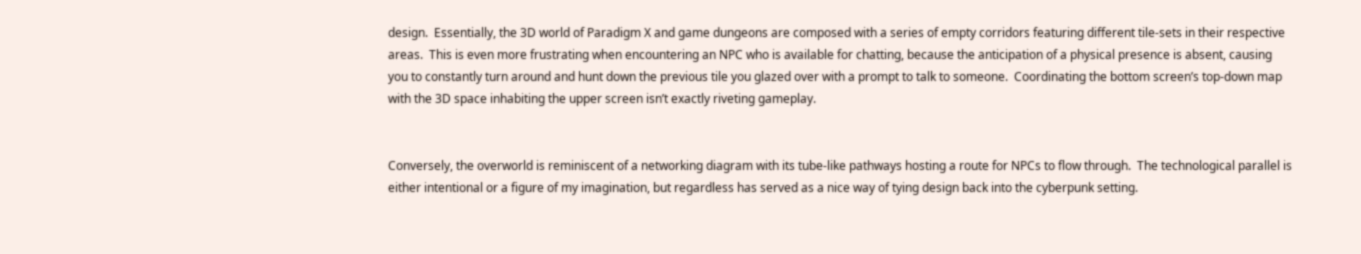design.  Essentially, the 3D world of Paradigm X and game dungeons are composed with a series of empty corridors featuring different tile-sets in their respective areas.  This is even more frustrating when encountering an NPC who is available for chatting, because the anticipation of a physical presence is absent, causing you to constantly turn around and hunt down the previous tile you glazed over with a prompt to talk to someone.  Coordinating the bottom screen’s top-down map with the 3D space inhabiting the upper screen isn’t exactly riveting gameplay.


Conversely, the overworld is reminiscent of a networking diagram with its tube-like pathways hosting a route for NPCs to flow through.  The technological parallel is either intentional or a figure of my imagination, but regardless has served as a nice way of tying design back into the cyberpunk setting.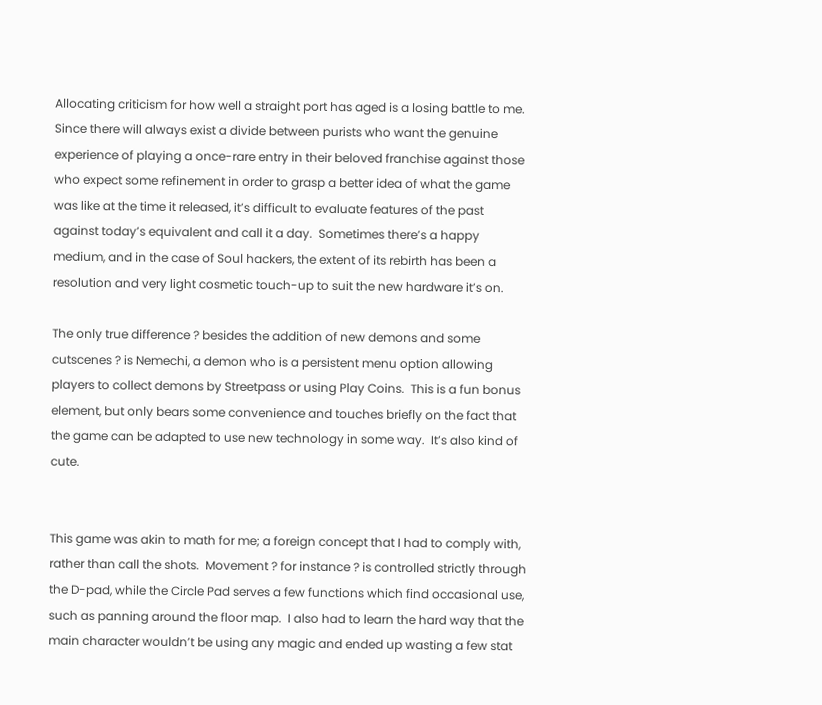Allocating criticism for how well a straight port has aged is a losing battle to me.  Since there will always exist a divide between purists who want the genuine experience of playing a once-rare entry in their beloved franchise against those who expect some refinement in order to grasp a better idea of what the game was like at the time it released, it’s difficult to evaluate features of the past against today’s equivalent and call it a day.  Sometimes there’s a happy medium, and in the case of Soul hackers, the extent of its rebirth has been a resolution and very light cosmetic touch-up to suit the new hardware it’s on.

The only true difference ? besides the addition of new demons and some cutscenes ? is Nemechi, a demon who is a persistent menu option allowing players to collect demons by Streetpass or using Play Coins.  This is a fun bonus element, but only bears some convenience and touches briefly on the fact that the game can be adapted to use new technology in some way.  It’s also kind of cute.


This game was akin to math for me; a foreign concept that I had to comply with, rather than call the shots.  Movement ? for instance ? is controlled strictly through the D-pad, while the Circle Pad serves a few functions which find occasional use, such as panning around the floor map.  I also had to learn the hard way that the main character wouldn’t be using any magic and ended up wasting a few stat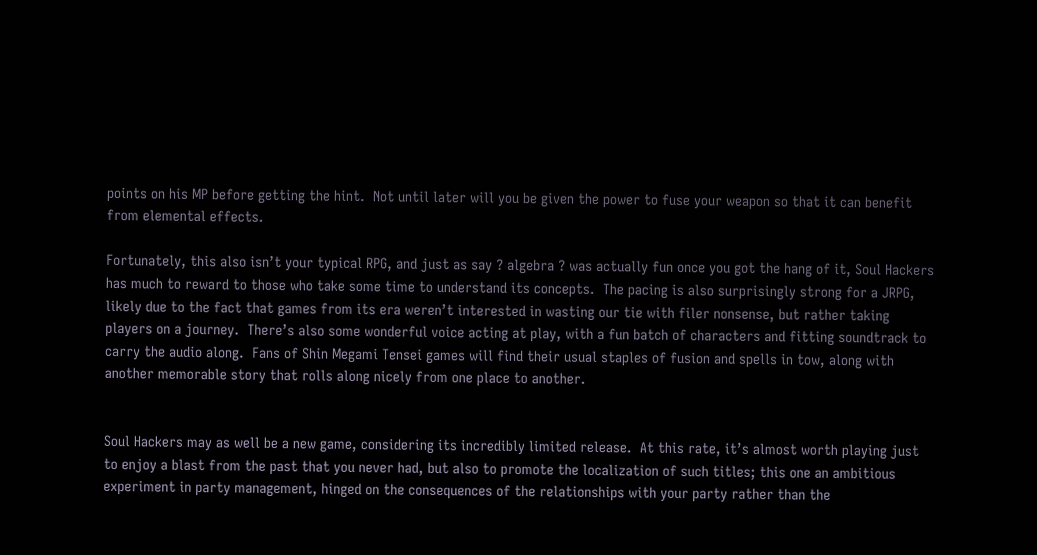points on his MP before getting the hint.  Not until later will you be given the power to fuse your weapon so that it can benefit from elemental effects.

Fortunately, this also isn’t your typical RPG, and just as say ? algebra ? was actually fun once you got the hang of it, Soul Hackers has much to reward to those who take some time to understand its concepts.  The pacing is also surprisingly strong for a JRPG, likely due to the fact that games from its era weren’t interested in wasting our tie with filer nonsense, but rather taking players on a journey.  There’s also some wonderful voice acting at play, with a fun batch of characters and fitting soundtrack to carry the audio along.  Fans of Shin Megami Tensei games will find their usual staples of fusion and spells in tow, along with another memorable story that rolls along nicely from one place to another.


Soul Hackers may as well be a new game, considering its incredibly limited release.  At this rate, it’s almost worth playing just to enjoy a blast from the past that you never had, but also to promote the localization of such titles; this one an ambitious experiment in party management, hinged on the consequences of the relationships with your party rather than the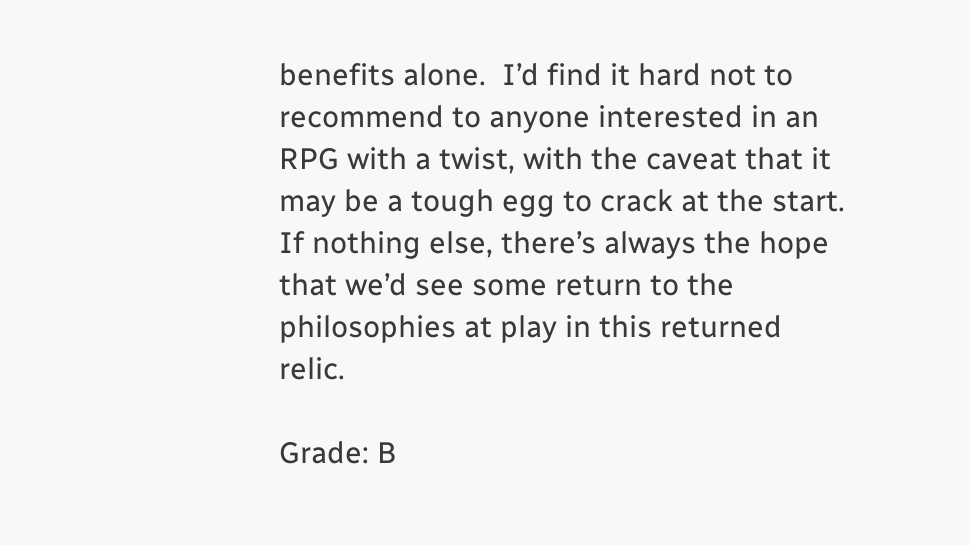benefits alone.  I’d find it hard not to recommend to anyone interested in an RPG with a twist, with the caveat that it may be a tough egg to crack at the start.  If nothing else, there’s always the hope that we’d see some return to the philosophies at play in this returned relic.

Grade: B